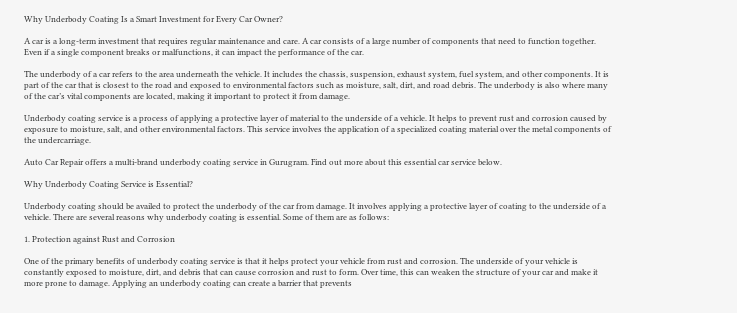Why Underbody Coating Is a Smart Investment for Every Car Owner?

A car is a long-term investment that requires regular maintenance and care. A car consists of a large number of components that need to function together. Even if a single component breaks or malfunctions, it can impact the performance of the car.

The underbody of a car refers to the area underneath the vehicle. It includes the chassis, suspension, exhaust system, fuel system, and other components. It is part of the car that is closest to the road and exposed to environmental factors such as moisture, salt, dirt, and road debris. The underbody is also where many of the car’s vital components are located, making it important to protect it from damage.

Underbody coating service is a process of applying a protective layer of material to the underside of a vehicle. It helps to prevent rust and corrosion caused by exposure to moisture, salt, and other environmental factors. This service involves the application of a specialized coating material over the metal components of the undercarriage.

Auto Car Repair offers a multi-brand underbody coating service in Gurugram. Find out more about this essential car service below.

Why Underbody Coating Service is Essential?

Underbody coating should be availed to protect the underbody of the car from damage. It involves applying a protective layer of coating to the underside of a vehicle. There are several reasons why underbody coating is essential. Some of them are as follows:

1. Protection against Rust and Corrosion

One of the primary benefits of underbody coating service is that it helps protect your vehicle from rust and corrosion. The underside of your vehicle is constantly exposed to moisture, dirt, and debris that can cause corrosion and rust to form. Over time, this can weaken the structure of your car and make it more prone to damage. Applying an underbody coating can create a barrier that prevents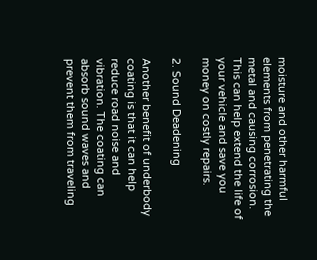moisture and other harmful elements from penetrating the metal and causing corrosion. This can help extend the life of your vehicle and save you money on costly repairs.

2. Sound Deadening

Another benefit of underbody coating is that it can help reduce road noise and vibration. The coating can absorb sound waves and prevent them from traveling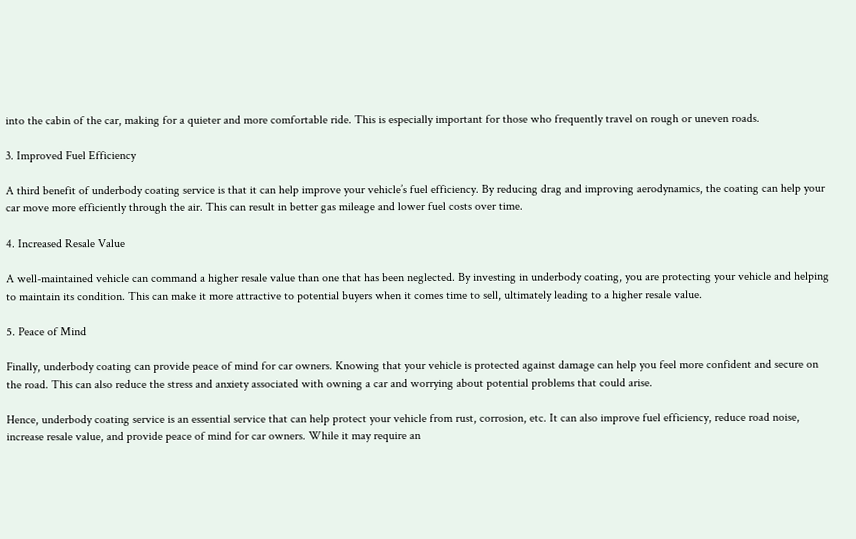into the cabin of the car, making for a quieter and more comfortable ride. This is especially important for those who frequently travel on rough or uneven roads.

3. Improved Fuel Efficiency

A third benefit of underbody coating service is that it can help improve your vehicle’s fuel efficiency. By reducing drag and improving aerodynamics, the coating can help your car move more efficiently through the air. This can result in better gas mileage and lower fuel costs over time.

4. Increased Resale Value

A well-maintained vehicle can command a higher resale value than one that has been neglected. By investing in underbody coating, you are protecting your vehicle and helping to maintain its condition. This can make it more attractive to potential buyers when it comes time to sell, ultimately leading to a higher resale value.

5. Peace of Mind

Finally, underbody coating can provide peace of mind for car owners. Knowing that your vehicle is protected against damage can help you feel more confident and secure on the road. This can also reduce the stress and anxiety associated with owning a car and worrying about potential problems that could arise.

Hence, underbody coating service is an essential service that can help protect your vehicle from rust, corrosion, etc. It can also improve fuel efficiency, reduce road noise, increase resale value, and provide peace of mind for car owners. While it may require an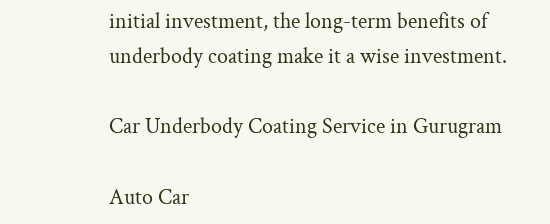initial investment, the long-term benefits of underbody coating make it a wise investment.

Car Underbody Coating Service in Gurugram

Auto Car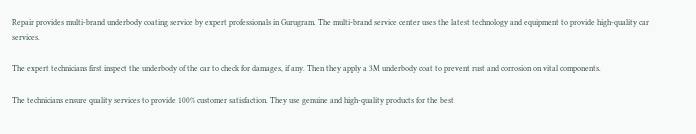Repair provides multi-brand underbody coating service by expert professionals in Gurugram. The multi-brand service center uses the latest technology and equipment to provide high-quality car services.

The expert technicians first inspect the underbody of the car to check for damages, if any. Then they apply a 3M underbody coat to prevent rust and corrosion on vital components.

The technicians ensure quality services to provide 100% customer satisfaction. They use genuine and high-quality products for the best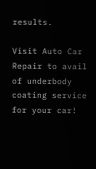results.

Visit Auto Car Repair to avail of underbody coating service for your car!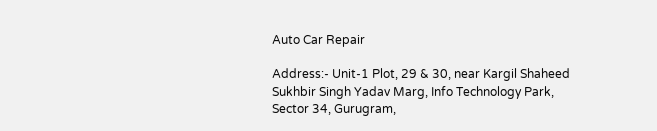Auto Car Repair

Address:- Unit-1 Plot, 29 & 30, near Kargil Shaheed Sukhbir Singh Yadav Marg, Info Technology Park, Sector 34, Gurugram,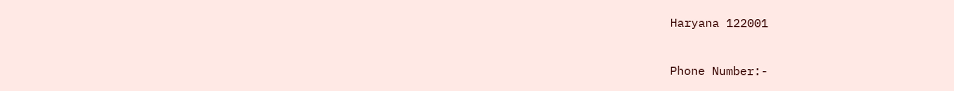Haryana 122001

Phone Number:-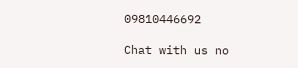09810446692

Chat with us no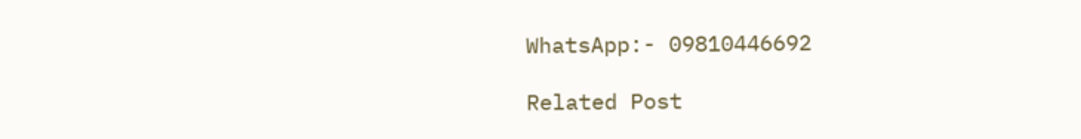WhatsApp:- 09810446692

Related Post